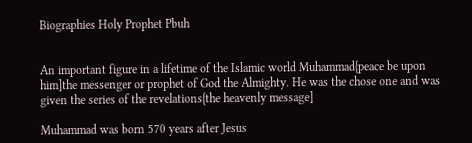Biographies Holy Prophet Pbuh


An important figure in a lifetime of the Islamic world Muhammad{peace be upon him]the messenger or prophet of God the Almighty. He was the chose one and was given the series of the revelations{the heavenly message]

Muhammad was born 570 years after Jesus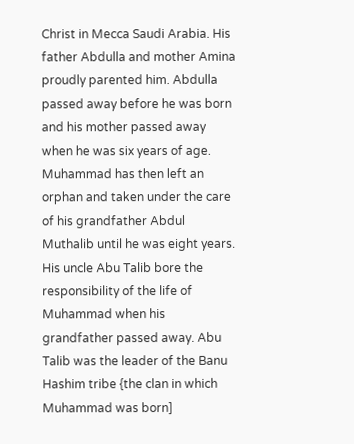Christ in Mecca Saudi Arabia. His father Abdulla and mother Amina proudly parented him. Abdulla passed away before he was born and his mother passed away when he was six years of age. Muhammad has then left an orphan and taken under the care of his grandfather Abdul Muthalib until he was eight years. His uncle Abu Talib bore the responsibility of the life of Muhammad when his grandfather passed away. Abu Talib was the leader of the Banu Hashim tribe {the clan in which Muhammad was born]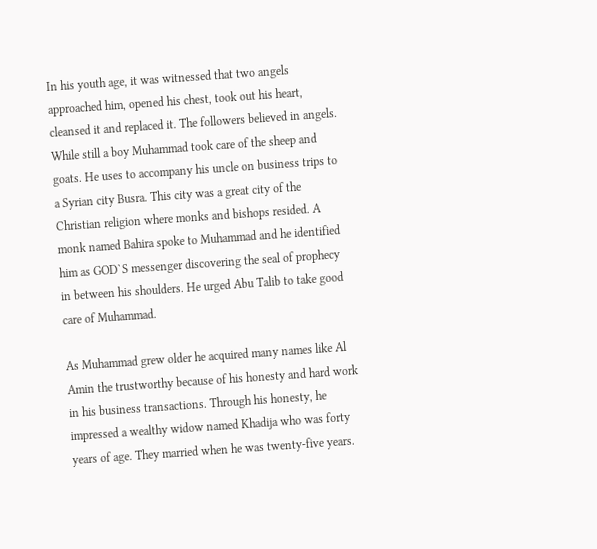In his youth age, it was witnessed that two angels approached him, opened his chest, took out his heart, cleansed it and replaced it. The followers believed in angels. While still a boy Muhammad took care of the sheep and goats. He uses to accompany his uncle on business trips to a Syrian city Busra. This city was a great city of the Christian religion where monks and bishops resided. A monk named Bahira spoke to Muhammad and he identified him as GOD`S messenger discovering the seal of prophecy in between his shoulders. He urged Abu Talib to take good care of Muhammad.

As Muhammad grew older he acquired many names like Al Amin the trustworthy because of his honesty and hard work in his business transactions. Through his honesty, he impressed a wealthy widow named Khadija who was forty years of age. They married when he was twenty-five years.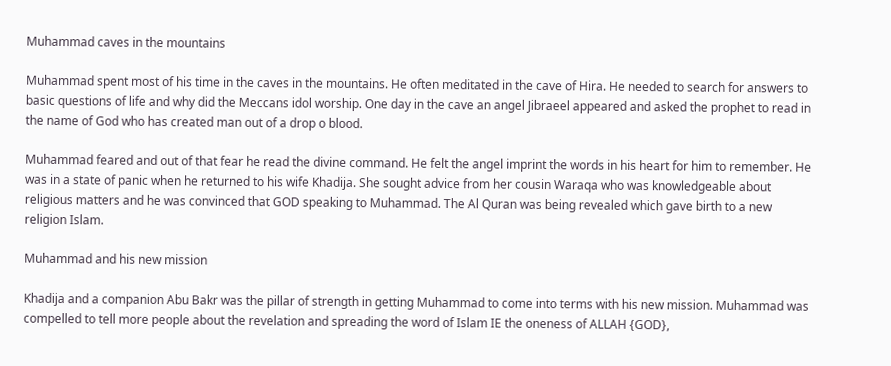Muhammad caves in the mountains

Muhammad spent most of his time in the caves in the mountains. He often meditated in the cave of Hira. He needed to search for answers to basic questions of life and why did the Meccans idol worship. One day in the cave an angel Jibraeel appeared and asked the prophet to read in the name of God who has created man out of a drop o blood.

Muhammad feared and out of that fear he read the divine command. He felt the angel imprint the words in his heart for him to remember. He was in a state of panic when he returned to his wife Khadija. She sought advice from her cousin Waraqa who was knowledgeable about religious matters and he was convinced that GOD speaking to Muhammad. The Al Quran was being revealed which gave birth to a new religion Islam.

Muhammad and his new mission

Khadija and a companion Abu Bakr was the pillar of strength in getting Muhammad to come into terms with his new mission. Muhammad was compelled to tell more people about the revelation and spreading the word of Islam IE the oneness of ALLAH {GOD},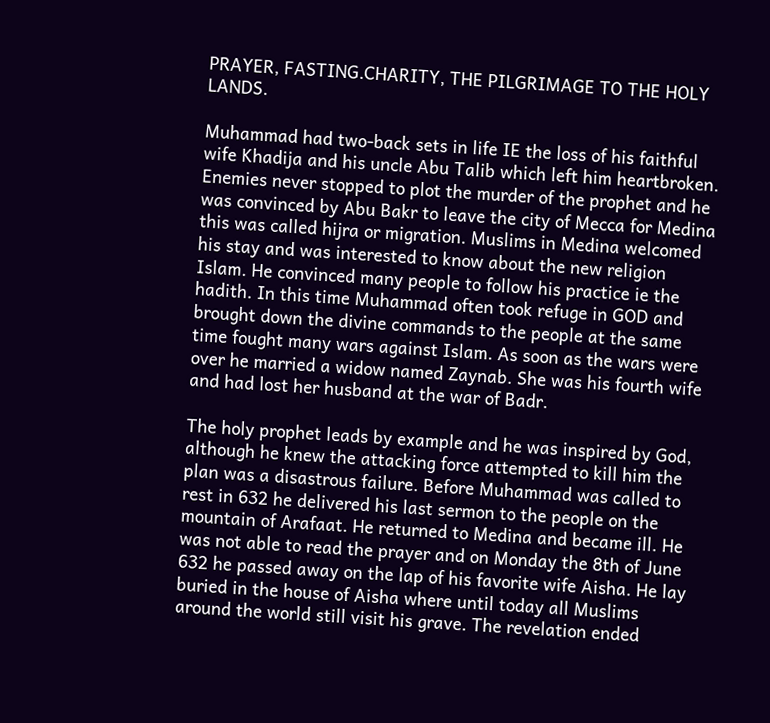PRAYER, FASTING.CHARITY, THE PILGRIMAGE TO THE HOLY LANDS.

Muhammad had two-back sets in life IE the loss of his faithful wife Khadija and his uncle Abu Talib which left him heartbroken. Enemies never stopped to plot the murder of the prophet and he was convinced by Abu Bakr to leave the city of Mecca for Medina this was called hijra or migration. Muslims in Medina welcomed his stay and was interested to know about the new religion Islam. He convinced many people to follow his practice ie the hadith. In this time Muhammad often took refuge in GOD and brought down the divine commands to the people at the same time fought many wars against Islam. As soon as the wars were over he married a widow named Zaynab. She was his fourth wife and had lost her husband at the war of Badr.

The holy prophet leads by example and he was inspired by God, although he knew the attacking force attempted to kill him the plan was a disastrous failure. Before Muhammad was called to rest in 632 he delivered his last sermon to the people on the mountain of Arafaat. He returned to Medina and became ill. He was not able to read the prayer and on Monday the 8th of June 632 he passed away on the lap of his favorite wife Aisha. He lay buried in the house of Aisha where until today all Muslims around the world still visit his grave. The revelation ended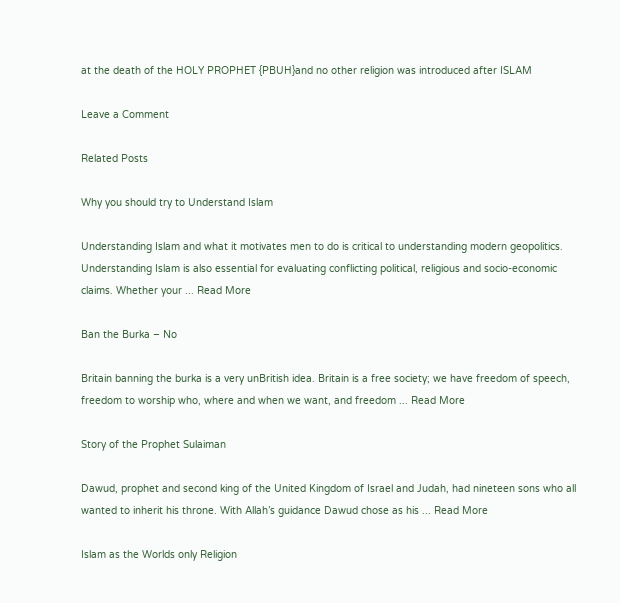at the death of the HOLY PROPHET {PBUH}and no other religion was introduced after ISLAM

Leave a Comment

Related Posts

Why you should try to Understand Islam

Understanding Islam and what it motivates men to do is critical to understanding modern geopolitics. Understanding Islam is also essential for evaluating conflicting political, religious and socio-economic claims. Whether your ... Read More

Ban the Burka – No

Britain banning the burka is a very unBritish idea. Britain is a free society; we have freedom of speech, freedom to worship who, where and when we want, and freedom ... Read More

Story of the Prophet Sulaiman

Dawud, prophet and second king of the United Kingdom of Israel and Judah, had nineteen sons who all wanted to inherit his throne. With Allah’s guidance Dawud chose as his ... Read More

Islam as the Worlds only Religion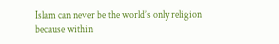Islam can never be the world’s only religion because within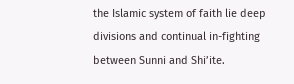the Islamic system of faith lie deep divisions and continual in-fighting between Sunni and Shi’ite.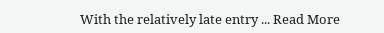With the relatively late entry ... Read More